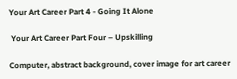Your Art Career Part 4 - Going It Alone

 Your Art Career Part Four – Upskilling

Computer, abstract background, cover image for art career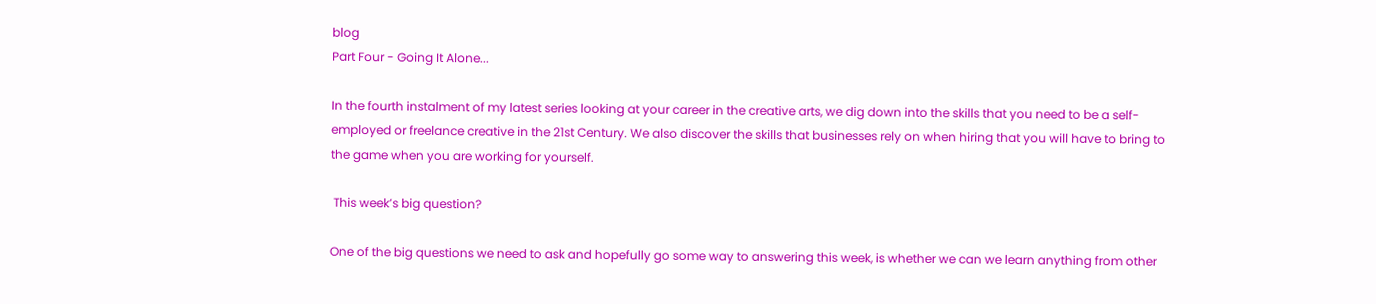blog
Part Four - Going It Alone...

In the fourth instalment of my latest series looking at your career in the creative arts, we dig down into the skills that you need to be a self-employed or freelance creative in the 21st Century. We also discover the skills that businesses rely on when hiring that you will have to bring to the game when you are working for yourself.

 This week’s big question?

One of the big questions we need to ask and hopefully go some way to answering this week, is whether we can we learn anything from other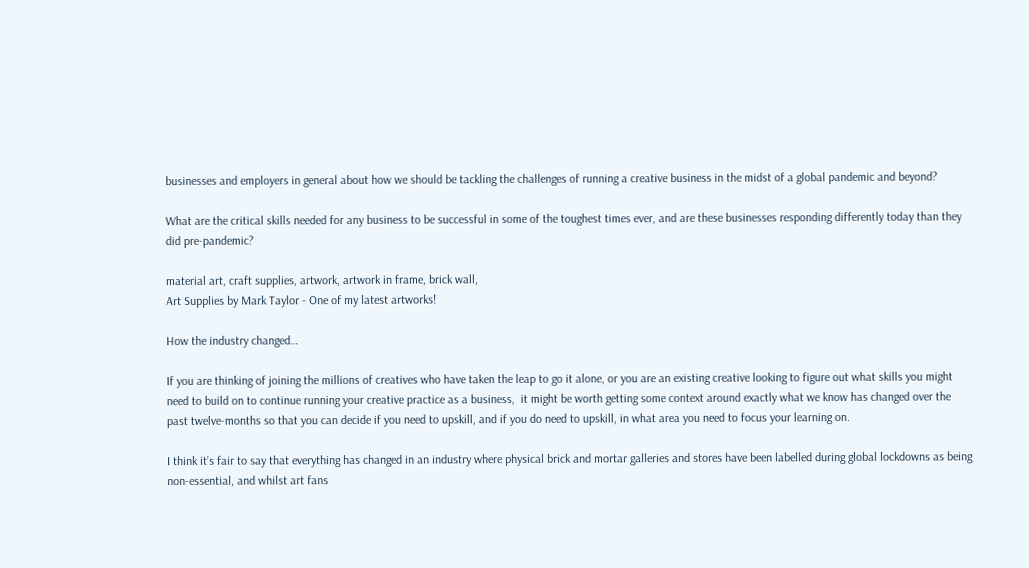businesses and employers in general about how we should be tackling the challenges of running a creative business in the midst of a global pandemic and beyond?

What are the critical skills needed for any business to be successful in some of the toughest times ever, and are these businesses responding differently today than they did pre-pandemic?

material art, craft supplies, artwork, artwork in frame, brick wall,
Art Supplies by Mark Taylor - One of my latest artworks!

How the industry changed…

If you are thinking of joining the millions of creatives who have taken the leap to go it alone, or you are an existing creative looking to figure out what skills you might need to build on to continue running your creative practice as a business,  it might be worth getting some context around exactly what we know has changed over the past twelve-months so that you can decide if you need to upskill, and if you do need to upskill, in what area you need to focus your learning on.

I think it’s fair to say that everything has changed in an industry where physical brick and mortar galleries and stores have been labelled during global lockdowns as being non-essential, and whilst art fans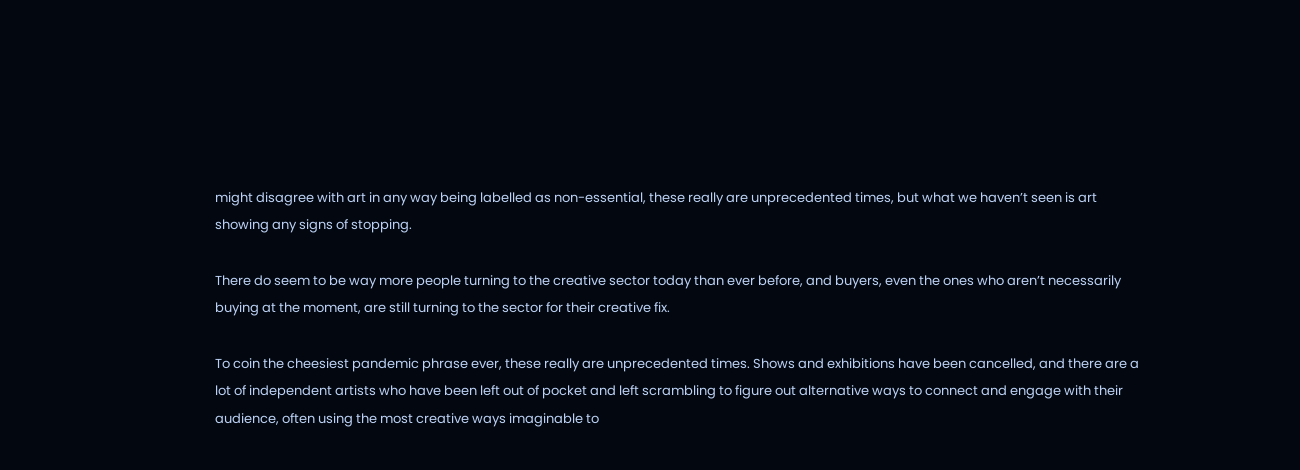might disagree with art in any way being labelled as non-essential, these really are unprecedented times, but what we haven’t seen is art showing any signs of stopping.

There do seem to be way more people turning to the creative sector today than ever before, and buyers, even the ones who aren’t necessarily buying at the moment, are still turning to the sector for their creative fix.

To coin the cheesiest pandemic phrase ever, these really are unprecedented times. Shows and exhibitions have been cancelled, and there are a lot of independent artists who have been left out of pocket and left scrambling to figure out alternative ways to connect and engage with their audience, often using the most creative ways imaginable to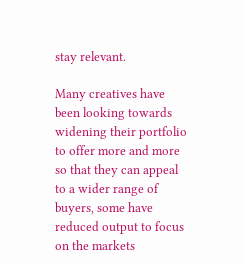stay relevant.

Many creatives have been looking towards widening their portfolio to offer more and more so that they can appeal to a wider range of buyers, some have reduced output to focus on the markets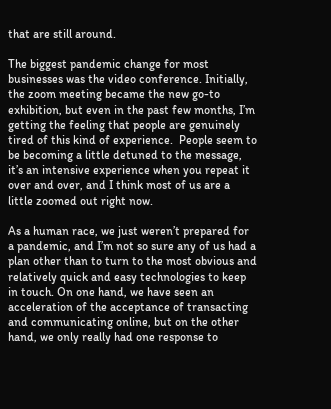that are still around.

The biggest pandemic change for most businesses was the video conference. Initially, the zoom meeting became the new go-to exhibition, but even in the past few months, I’m getting the feeling that people are genuinely tired of this kind of experience.  People seem to be becoming a little detuned to the message, it’s an intensive experience when you repeat it over and over, and I think most of us are a little zoomed out right now.

As a human race, we just weren’t prepared for a pandemic, and I’m not so sure any of us had a plan other than to turn to the most obvious and relatively quick and easy technologies to keep in touch. On one hand, we have seen an acceleration of the acceptance of transacting and communicating online, but on the other hand, we only really had one response to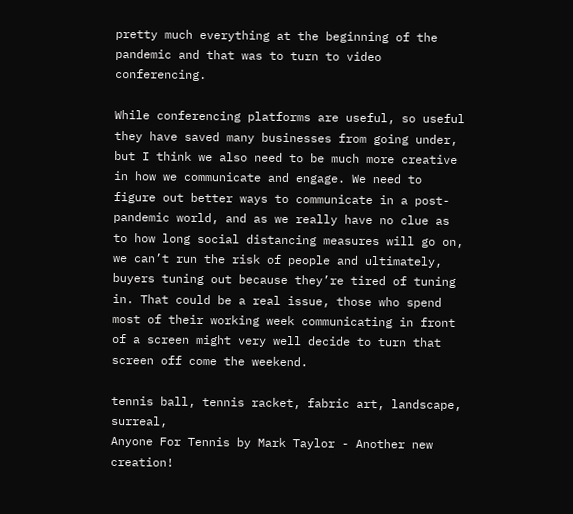pretty much everything at the beginning of the pandemic and that was to turn to video conferencing.

While conferencing platforms are useful, so useful they have saved many businesses from going under, but I think we also need to be much more creative in how we communicate and engage. We need to figure out better ways to communicate in a post-pandemic world, and as we really have no clue as to how long social distancing measures will go on, we can’t run the risk of people and ultimately, buyers tuning out because they’re tired of tuning in. That could be a real issue, those who spend most of their working week communicating in front of a screen might very well decide to turn that screen off come the weekend.

tennis ball, tennis racket, fabric art, landscape, surreal,
Anyone For Tennis by Mark Taylor - Another new creation!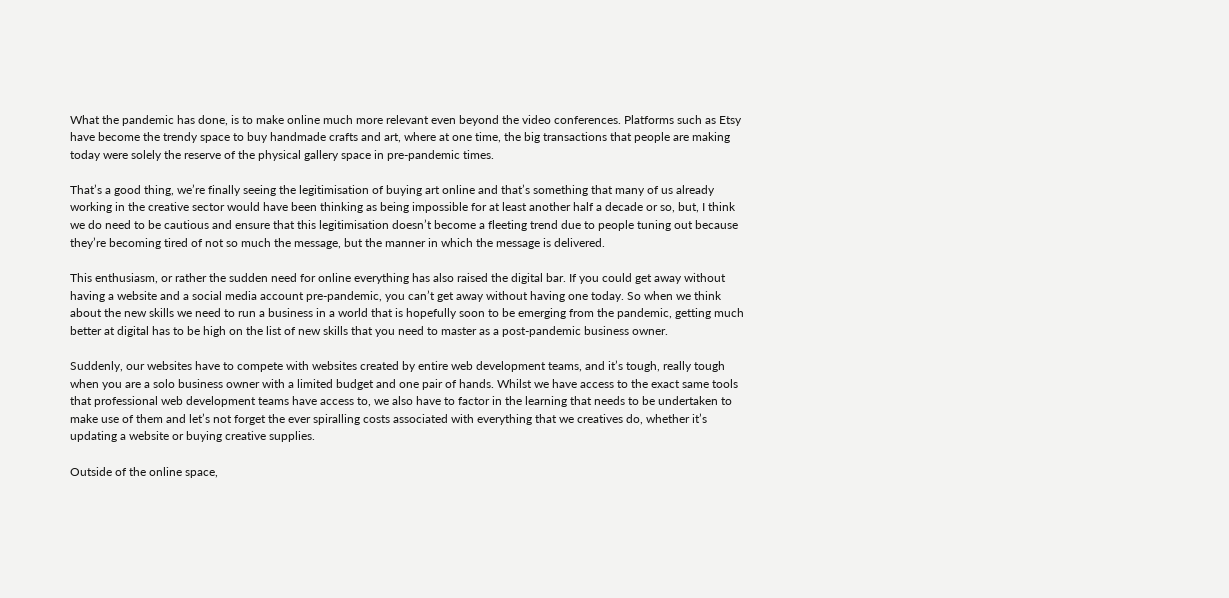What the pandemic has done, is to make online much more relevant even beyond the video conferences. Platforms such as Etsy have become the trendy space to buy handmade crafts and art, where at one time, the big transactions that people are making today were solely the reserve of the physical gallery space in pre-pandemic times.

That’s a good thing, we’re finally seeing the legitimisation of buying art online and that’s something that many of us already working in the creative sector would have been thinking as being impossible for at least another half a decade or so, but, I think we do need to be cautious and ensure that this legitimisation doesn’t become a fleeting trend due to people tuning out because they’re becoming tired of not so much the message, but the manner in which the message is delivered.

This enthusiasm, or rather the sudden need for online everything has also raised the digital bar. If you could get away without having a website and a social media account pre-pandemic, you can’t get away without having one today. So when we think about the new skills we need to run a business in a world that is hopefully soon to be emerging from the pandemic, getting much better at digital has to be high on the list of new skills that you need to master as a post-pandemic business owner.

Suddenly, our websites have to compete with websites created by entire web development teams, and it’s tough, really tough when you are a solo business owner with a limited budget and one pair of hands. Whilst we have access to the exact same tools that professional web development teams have access to, we also have to factor in the learning that needs to be undertaken to make use of them and let’s not forget the ever spiralling costs associated with everything that we creatives do, whether it’s updating a website or buying creative supplies.

Outside of the online space,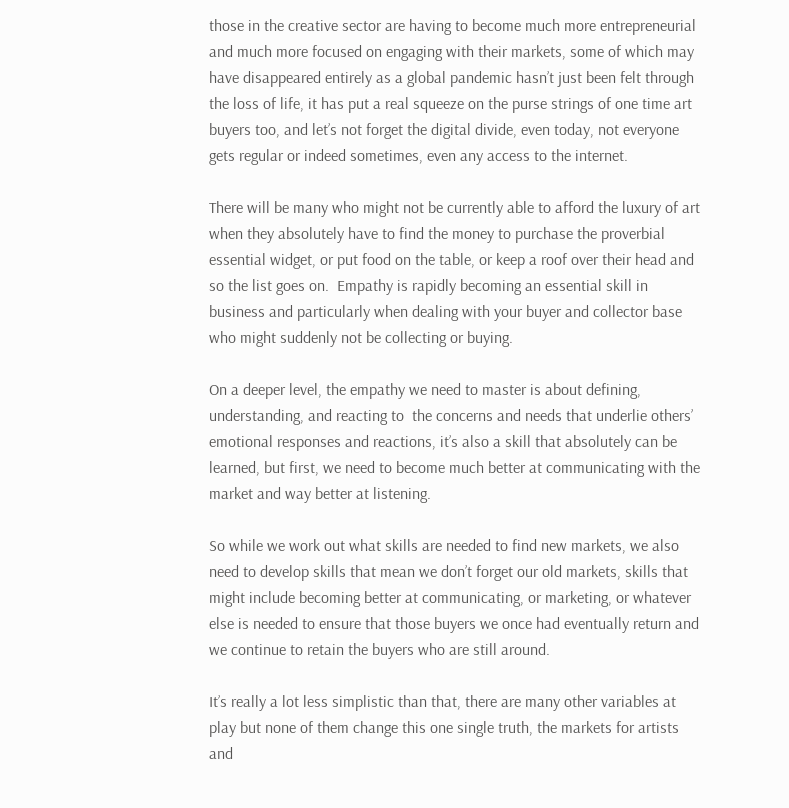those in the creative sector are having to become much more entrepreneurial and much more focused on engaging with their markets, some of which may have disappeared entirely as a global pandemic hasn’t just been felt through the loss of life, it has put a real squeeze on the purse strings of one time art buyers too, and let’s not forget the digital divide, even today, not everyone gets regular or indeed sometimes, even any access to the internet.

There will be many who might not be currently able to afford the luxury of art when they absolutely have to find the money to purchase the proverbial essential widget, or put food on the table, or keep a roof over their head and so the list goes on.  Empathy is rapidly becoming an essential skill in business and particularly when dealing with your buyer and collector base who might suddenly not be collecting or buying.

On a deeper level, the empathy we need to master is about defining, understanding, and reacting to  the concerns and needs that underlie others’ emotional responses and reactions, it’s also a skill that absolutely can be learned, but first, we need to become much better at communicating with the market and way better at listening.

So while we work out what skills are needed to find new markets, we also need to develop skills that mean we don’t forget our old markets, skills that might include becoming better at communicating, or marketing, or whatever else is needed to ensure that those buyers we once had eventually return and we continue to retain the buyers who are still around.

It’s really a lot less simplistic than that, there are many other variables at play but none of them change this one single truth, the markets for artists and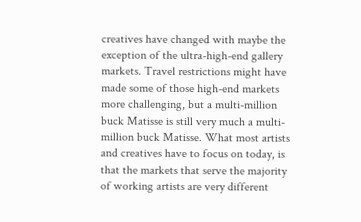creatives have changed with maybe the exception of the ultra-high-end gallery markets. Travel restrictions might have made some of those high-end markets more challenging, but a multi-million buck Matisse is still very much a multi-million buck Matisse. What most artists and creatives have to focus on today, is that the markets that serve the majority of working artists are very different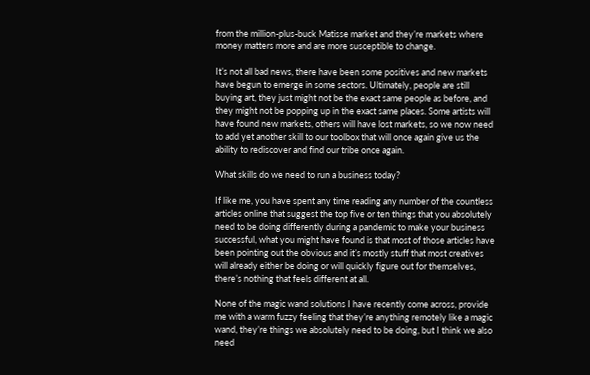from the million-plus-buck Matisse market and they’re markets where money matters more and are more susceptible to change.

It’s not all bad news, there have been some positives and new markets have begun to emerge in some sectors. Ultimately, people are still buying art, they just might not be the exact same people as before, and they might not be popping up in the exact same places. Some artists will have found new markets, others will have lost markets, so we now need to add yet another skill to our toolbox that will once again give us the ability to rediscover and find our tribe once again.

What skills do we need to run a business today?

If like me, you have spent any time reading any number of the countless articles online that suggest the top five or ten things that you absolutely need to be doing differently during a pandemic to make your business successful, what you might have found is that most of those articles have been pointing out the obvious and it’s mostly stuff that most creatives will already either be doing or will quickly figure out for themselves, there’s nothing that feels different at all.

None of the magic wand solutions I have recently come across, provide me with a warm fuzzy feeling that they’re anything remotely like a magic wand, they’re things we absolutely need to be doing, but I think we also need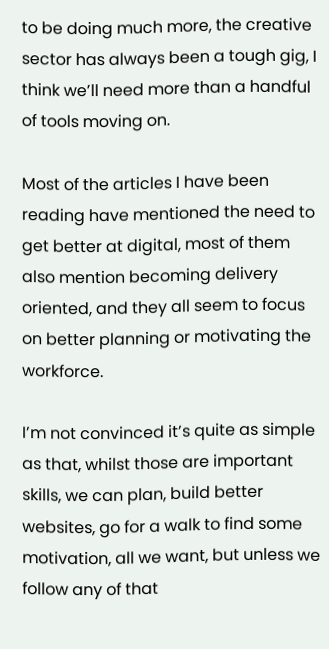to be doing much more, the creative sector has always been a tough gig, I think we’ll need more than a handful of tools moving on.

Most of the articles I have been reading have mentioned the need to get better at digital, most of them also mention becoming delivery oriented, and they all seem to focus on better planning or motivating the workforce.

I’m not convinced it’s quite as simple as that, whilst those are important skills, we can plan, build better websites, go for a walk to find some motivation, all we want, but unless we follow any of that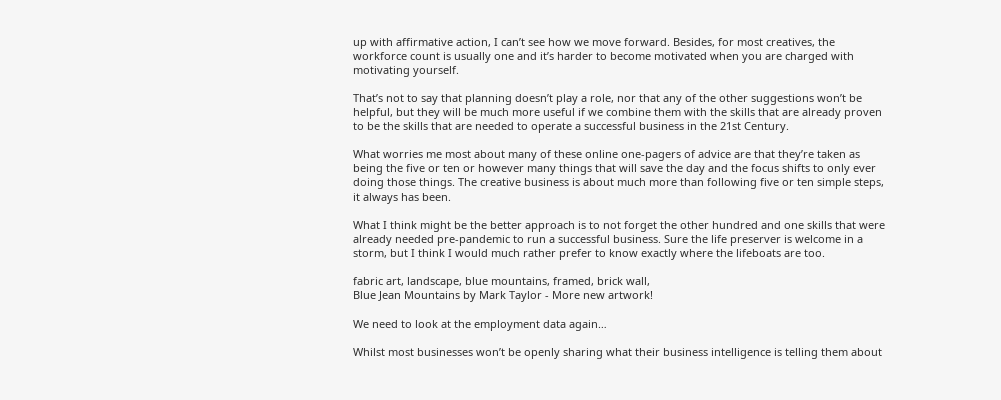up with affirmative action, I can’t see how we move forward. Besides, for most creatives, the workforce count is usually one and it’s harder to become motivated when you are charged with motivating yourself.

That’s not to say that planning doesn’t play a role, nor that any of the other suggestions won’t be helpful, but they will be much more useful if we combine them with the skills that are already proven to be the skills that are needed to operate a successful business in the 21st Century.

What worries me most about many of these online one-pagers of advice are that they’re taken as being the five or ten or however many things that will save the day and the focus shifts to only ever doing those things. The creative business is about much more than following five or ten simple steps, it always has been.

What I think might be the better approach is to not forget the other hundred and one skills that were already needed pre-pandemic to run a successful business. Sure the life preserver is welcome in a storm, but I think I would much rather prefer to know exactly where the lifeboats are too.

fabric art, landscape, blue mountains, framed, brick wall,
Blue Jean Mountains by Mark Taylor - More new artwork!

We need to look at the employment data again…

Whilst most businesses won’t be openly sharing what their business intelligence is telling them about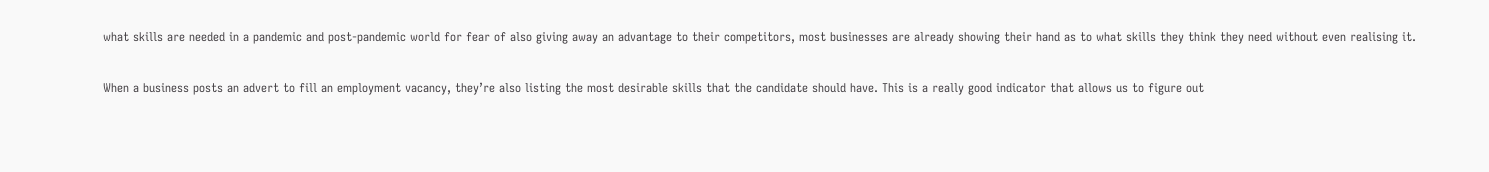what skills are needed in a pandemic and post-pandemic world for fear of also giving away an advantage to their competitors, most businesses are already showing their hand as to what skills they think they need without even realising it.

When a business posts an advert to fill an employment vacancy, they’re also listing the most desirable skills that the candidate should have. This is a really good indicator that allows us to figure out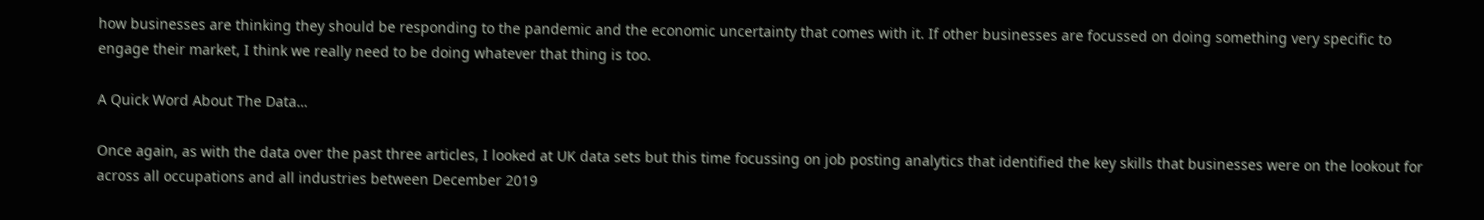how businesses are thinking they should be responding to the pandemic and the economic uncertainty that comes with it. If other businesses are focussed on doing something very specific to engage their market, I think we really need to be doing whatever that thing is too.

A Quick Word About The Data…

Once again, as with the data over the past three articles, I looked at UK data sets but this time focussing on job posting analytics that identified the key skills that businesses were on the lookout for across all occupations and all industries between December 2019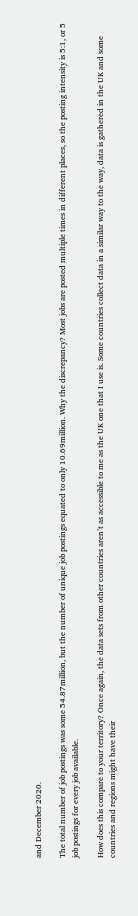and December 2020.

The total number of job postings was some 54.87million, but the number of unique job postings equated to only 10.69million. Why the discrepancy? Most jobs are posted multiple times in different places, so the posting intensity is 5:1, or 5 job postings for every job available.

How does this compare to your territory? Once again, the data sets from other countries aren’t as accessible to me as the UK one that I use is. Some countries collect data in a similar way to the way, data is gathered in the UK and some countries and regions might have their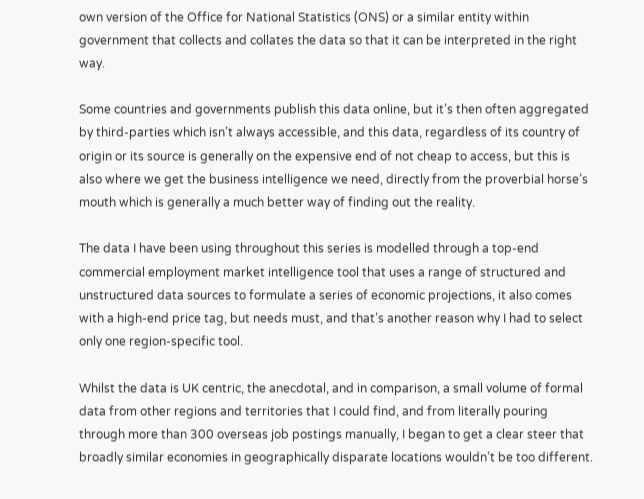own version of the Office for National Statistics (ONS) or a similar entity within government that collects and collates the data so that it can be interpreted in the right way.

Some countries and governments publish this data online, but it’s then often aggregated by third-parties which isn’t always accessible, and this data, regardless of its country of origin or its source is generally on the expensive end of not cheap to access, but this is also where we get the business intelligence we need, directly from the proverbial horse’s mouth which is generally a much better way of finding out the reality.

The data I have been using throughout this series is modelled through a top-end commercial employment market intelligence tool that uses a range of structured and unstructured data sources to formulate a series of economic projections, it also comes with a high-end price tag, but needs must, and that’s another reason why I had to select only one region-specific tool.

Whilst the data is UK centric, the anecdotal, and in comparison, a small volume of formal data from other regions and territories that I could find, and from literally pouring through more than 300 overseas job postings manually, I began to get a clear steer that broadly similar economies in geographically disparate locations wouldn’t be too different.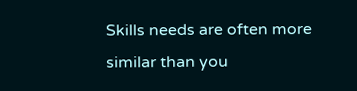Skills needs are often more similar than you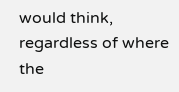would think, regardless of where the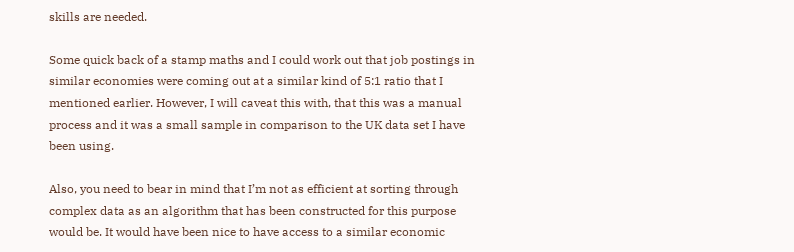skills are needed.

Some quick back of a stamp maths and I could work out that job postings in similar economies were coming out at a similar kind of 5:1 ratio that I mentioned earlier. However, I will caveat this with, that this was a manual process and it was a small sample in comparison to the UK data set I have been using.

Also, you need to bear in mind that I’m not as efficient at sorting through complex data as an algorithm that has been constructed for this purpose would be. It would have been nice to have access to a similar economic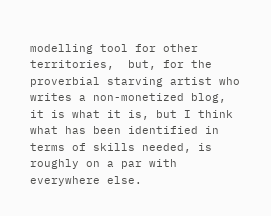modelling tool for other territories,  but, for the proverbial starving artist who writes a non-monetized blog, it is what it is, but I think what has been identified in terms of skills needed, is roughly on a par with everywhere else.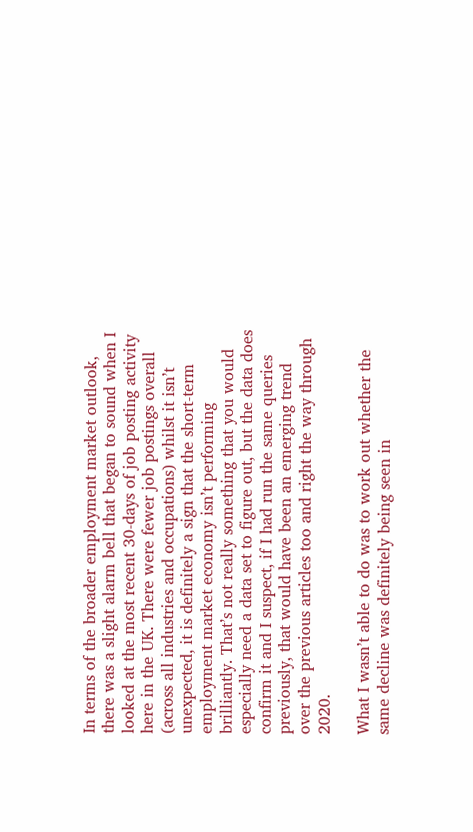In terms of the broader employment market outlook, there was a slight alarm bell that began to sound when I looked at the most recent 30-days of job posting activity here in the UK. There were fewer job postings overall (across all industries and occupations) whilst it isn’t unexpected, it is definitely a sign that the short-term employment market economy isn’t performing brilliantly. That’s not really something that you would especially need a data set to figure out, but the data does confirm it and I suspect, if I had run the same queries previously, that would have been an emerging trend over the previous articles too and right the way through 2020.

What I wasn’t able to do was to work out whether the same decline was definitely being seen in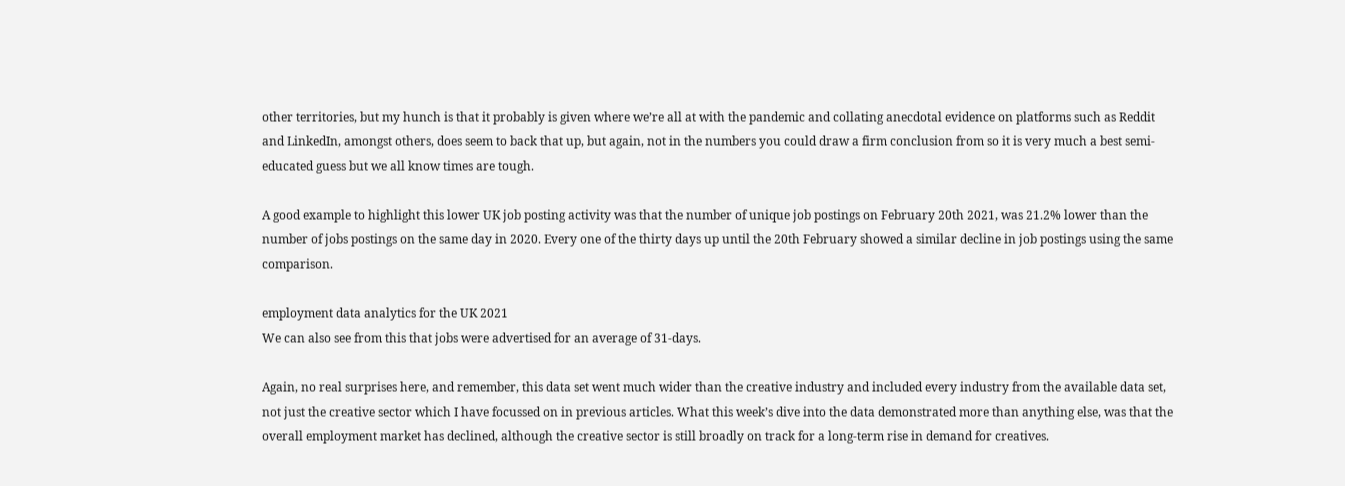other territories, but my hunch is that it probably is given where we’re all at with the pandemic and collating anecdotal evidence on platforms such as Reddit and LinkedIn, amongst others, does seem to back that up, but again, not in the numbers you could draw a firm conclusion from so it is very much a best semi-educated guess but we all know times are tough.

A good example to highlight this lower UK job posting activity was that the number of unique job postings on February 20th 2021, was 21.2% lower than the number of jobs postings on the same day in 2020. Every one of the thirty days up until the 20th February showed a similar decline in job postings using the same comparison.

employment data analytics for the UK 2021
We can also see from this that jobs were advertised for an average of 31-days.

Again, no real surprises here, and remember, this data set went much wider than the creative industry and included every industry from the available data set, not just the creative sector which I have focussed on in previous articles. What this week’s dive into the data demonstrated more than anything else, was that the overall employment market has declined, although the creative sector is still broadly on track for a long-term rise in demand for creatives.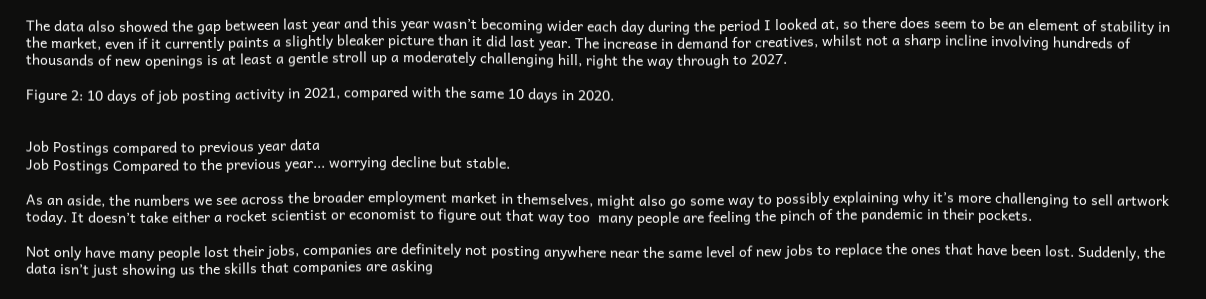The data also showed the gap between last year and this year wasn’t becoming wider each day during the period I looked at, so there does seem to be an element of stability in the market, even if it currently paints a slightly bleaker picture than it did last year. The increase in demand for creatives, whilst not a sharp incline involving hundreds of thousands of new openings is at least a gentle stroll up a moderately challenging hill, right the way through to 2027.

Figure 2: 10 days of job posting activity in 2021, compared with the same 10 days in 2020.


Job Postings compared to previous year data
Job Postings Compared to the previous year... worrying decline but stable.

As an aside, the numbers we see across the broader employment market in themselves, might also go some way to possibly explaining why it’s more challenging to sell artwork today. It doesn’t take either a rocket scientist or economist to figure out that way too  many people are feeling the pinch of the pandemic in their pockets.

Not only have many people lost their jobs, companies are definitely not posting anywhere near the same level of new jobs to replace the ones that have been lost. Suddenly, the data isn’t just showing us the skills that companies are asking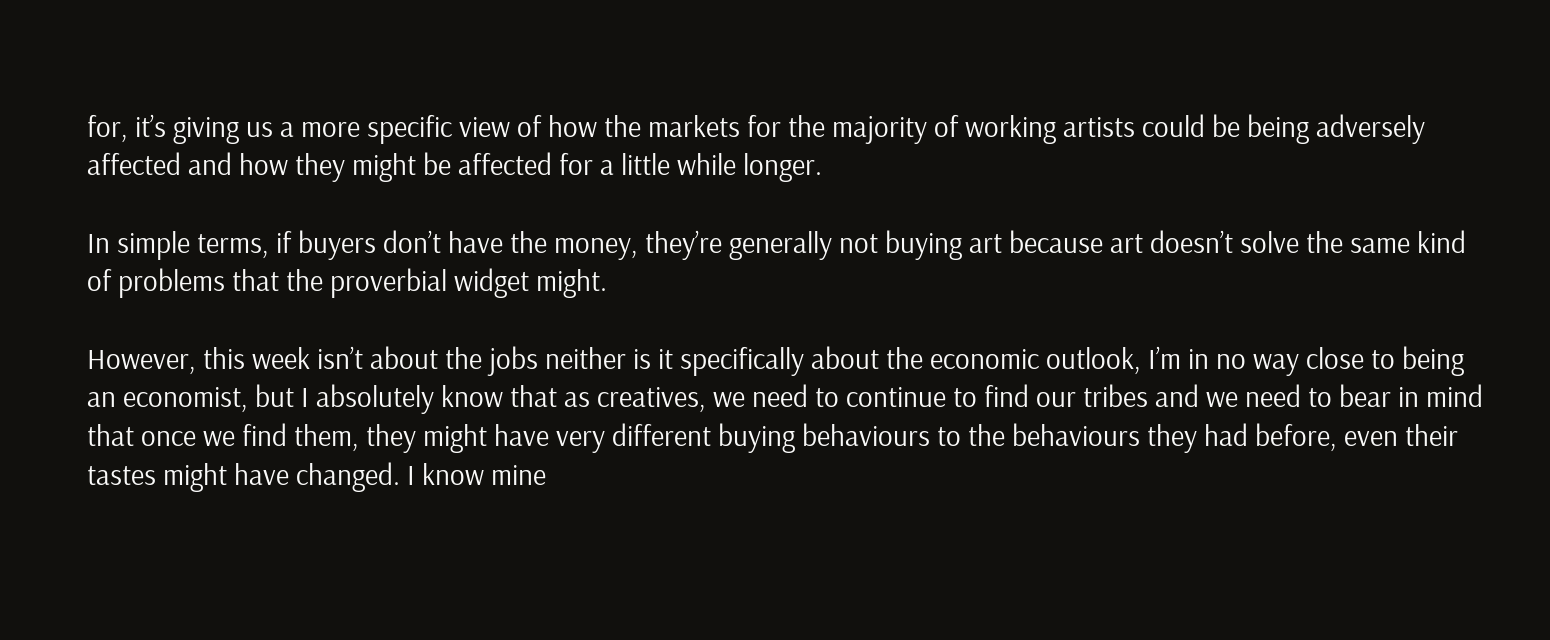for, it’s giving us a more specific view of how the markets for the majority of working artists could be being adversely affected and how they might be affected for a little while longer.

In simple terms, if buyers don’t have the money, they’re generally not buying art because art doesn’t solve the same kind of problems that the proverbial widget might.

However, this week isn’t about the jobs neither is it specifically about the economic outlook, I’m in no way close to being an economist, but I absolutely know that as creatives, we need to continue to find our tribes and we need to bear in mind that once we find them, they might have very different buying behaviours to the behaviours they had before, even their tastes might have changed. I know mine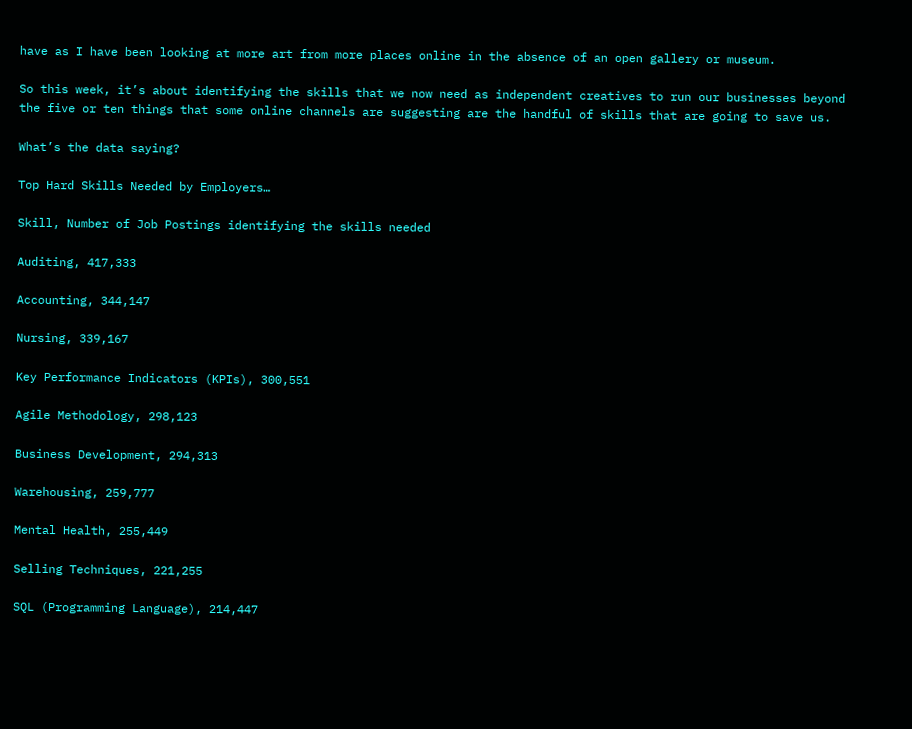have as I have been looking at more art from more places online in the absence of an open gallery or museum.

So this week, it’s about identifying the skills that we now need as independent creatives to run our businesses beyond the five or ten things that some online channels are suggesting are the handful of skills that are going to save us.

What’s the data saying?

Top Hard Skills Needed by Employers…

Skill, Number of Job Postings identifying the skills needed

Auditing, 417,333

Accounting, 344,147

Nursing, 339,167

Key Performance Indicators (KPIs), 300,551

Agile Methodology, 298,123

Business Development, 294,313

Warehousing, 259,777

Mental Health, 255,449

Selling Techniques, 221,255

SQL (Programming Language), 214,447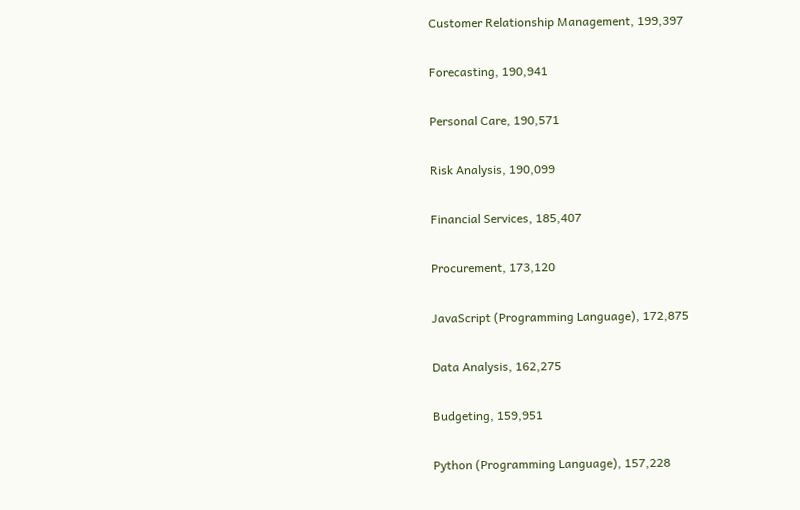Customer Relationship Management, 199,397

Forecasting, 190,941

Personal Care, 190,571

Risk Analysis, 190,099

Financial Services, 185,407

Procurement, 173,120

JavaScript (Programming Language), 172,875

Data Analysis, 162,275

Budgeting, 159,951

Python (Programming Language), 157,228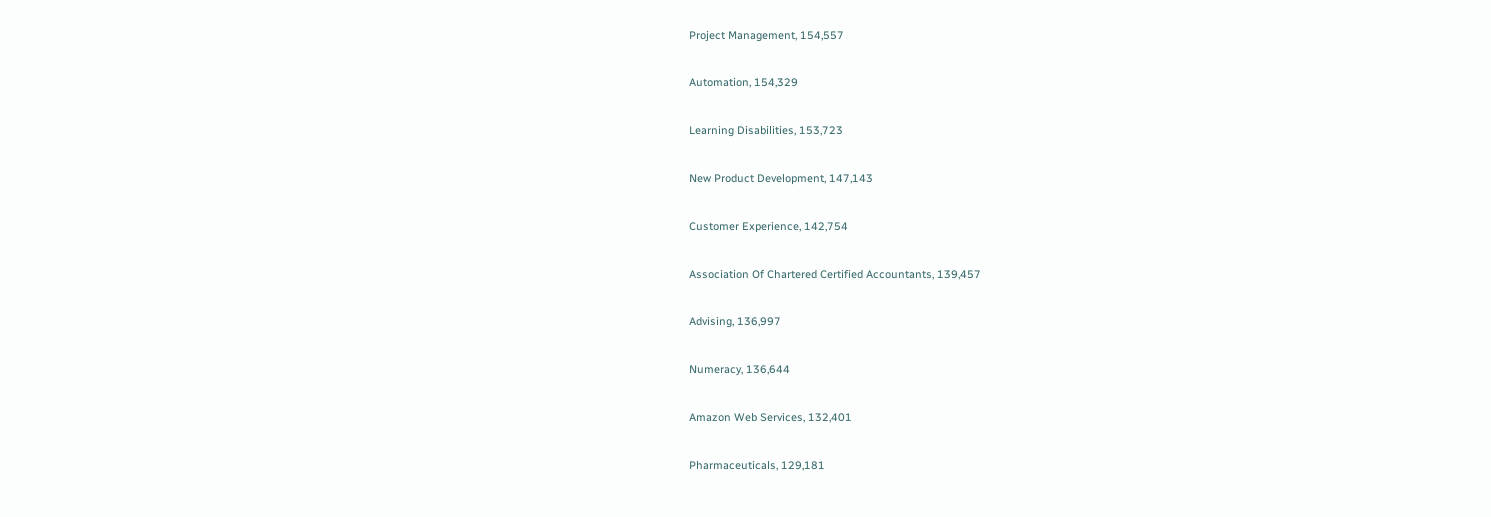Project Management, 154,557

Automation, 154,329

Learning Disabilities, 153,723

New Product Development, 147,143

Customer Experience, 142,754

Association Of Chartered Certified Accountants, 139,457

Advising, 136,997

Numeracy, 136,644

Amazon Web Services, 132,401

Pharmaceuticals, 129,181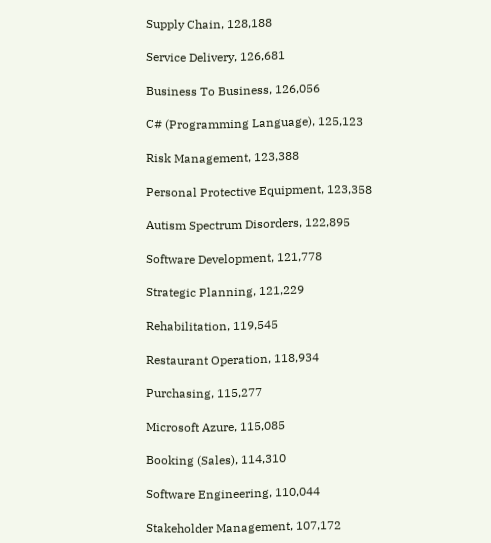Supply Chain, 128,188

Service Delivery, 126,681

Business To Business, 126,056

C# (Programming Language), 125,123

Risk Management, 123,388

Personal Protective Equipment, 123,358

Autism Spectrum Disorders, 122,895

Software Development, 121,778

Strategic Planning, 121,229

Rehabilitation, 119,545

Restaurant Operation, 118,934

Purchasing, 115,277

Microsoft Azure, 115,085

Booking (Sales), 114,310

Software Engineering, 110,044

Stakeholder Management, 107,172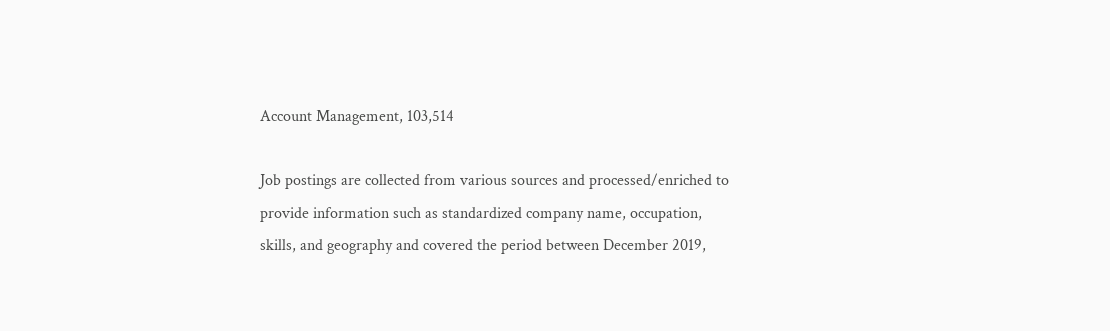Account Management, 103,514

Job postings are collected from various sources and processed/enriched to provide information such as standardized company name, occupation, skills, and geography and covered the period between December 2019,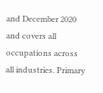and December 2020 and covers all occupations across all industries. Primary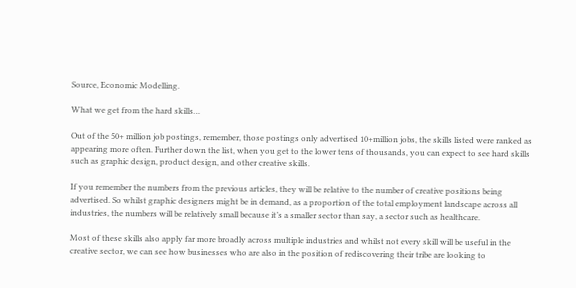Source, Economic Modelling.

What we get from the hard skills…

Out of the 50+ million job postings, remember, those postings only advertised 10+million jobs, the skills listed were ranked as appearing more often. Further down the list, when you get to the lower tens of thousands, you can expect to see hard skills such as graphic design, product design, and other creative skills.

If you remember the numbers from the previous articles, they will be relative to the number of creative positions being advertised. So whilst graphic designers might be in demand, as a proportion of the total employment landscape across all industries, the numbers will be relatively small because it’s a smaller sector than say, a sector such as healthcare.

Most of these skills also apply far more broadly across multiple industries and whilst not every skill will be useful in the creative sector, we can see how businesses who are also in the position of rediscovering their tribe are looking to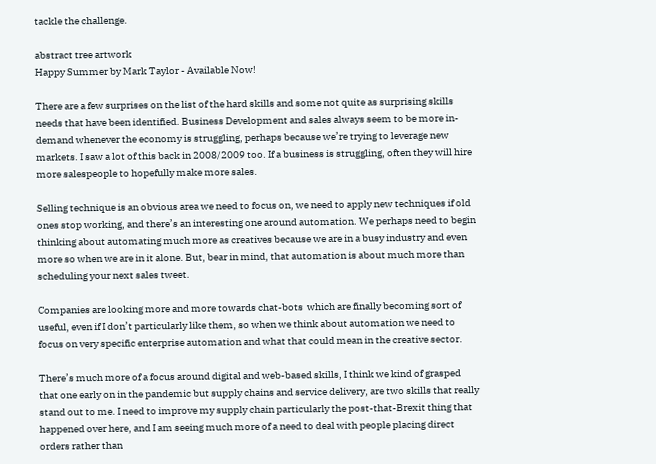tackle the challenge.

abstract tree artwork
Happy Summer by Mark Taylor - Available Now!

There are a few surprises on the list of the hard skills and some not quite as surprising skills needs that have been identified. Business Development and sales always seem to be more in-demand whenever the economy is struggling, perhaps because we’re trying to leverage new markets. I saw a lot of this back in 2008/2009 too. If a business is struggling, often they will hire more salespeople to hopefully make more sales.

Selling technique is an obvious area we need to focus on, we need to apply new techniques if old ones stop working, and there’s an interesting one around automation. We perhaps need to begin thinking about automating much more as creatives because we are in a busy industry and even more so when we are in it alone. But, bear in mind, that automation is about much more than scheduling your next sales tweet.

Companies are looking more and more towards chat-bots  which are finally becoming sort of useful, even if I don’t particularly like them, so when we think about automation we need to focus on very specific enterprise automation and what that could mean in the creative sector.

There’s much more of a focus around digital and web-based skills, I think we kind of grasped that one early on in the pandemic but supply chains and service delivery, are two skills that really stand out to me. I need to improve my supply chain particularly the post-that-Brexit thing that happened over here, and I am seeing much more of a need to deal with people placing direct orders rather than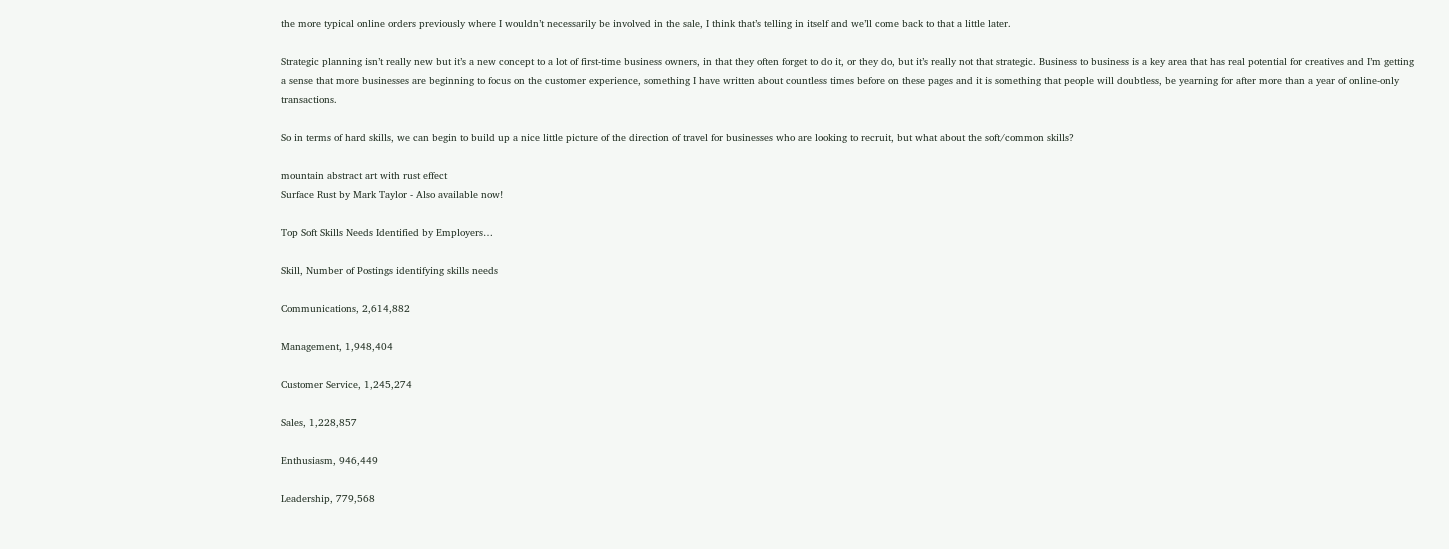the more typical online orders previously where I wouldn’t necessarily be involved in the sale, I think that’s telling in itself and we’ll come back to that a little later.

Strategic planning isn’t really new but it’s a new concept to a lot of first-time business owners, in that they often forget to do it, or they do, but it’s really not that strategic. Business to business is a key area that has real potential for creatives and I’m getting a sense that more businesses are beginning to focus on the customer experience, something I have written about countless times before on these pages and it is something that people will doubtless, be yearning for after more than a year of online-only transactions.

So in terms of hard skills, we can begin to build up a nice little picture of the direction of travel for businesses who are looking to recruit, but what about the soft/common skills?

mountain abstract art with rust effect
Surface Rust by Mark Taylor - Also available now!

Top Soft Skills Needs Identified by Employers…

Skill, Number of Postings identifying skills needs

Communications, 2,614,882

Management, 1,948,404

Customer Service, 1,245,274

Sales, 1,228,857

Enthusiasm, 946,449

Leadership, 779,568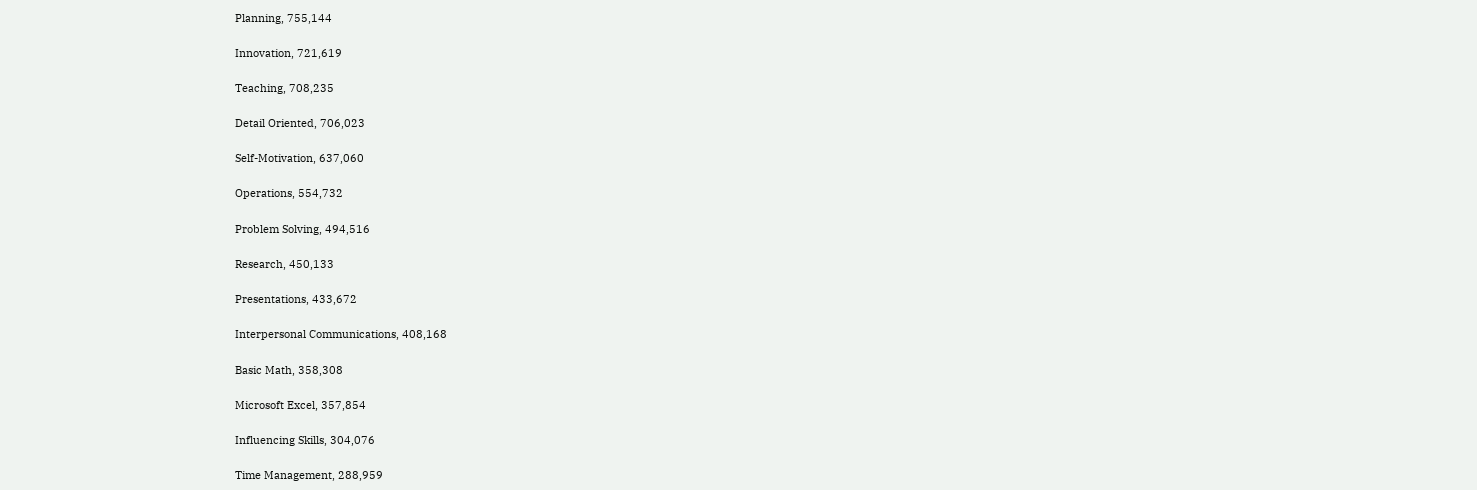Planning, 755,144

Innovation, 721,619

Teaching, 708,235

Detail Oriented, 706,023

Self-Motivation, 637,060

Operations, 554,732

Problem Solving, 494,516

Research, 450,133

Presentations, 433,672

Interpersonal Communications, 408,168

Basic Math, 358,308

Microsoft Excel, 357,854

Influencing Skills, 304,076

Time Management, 288,959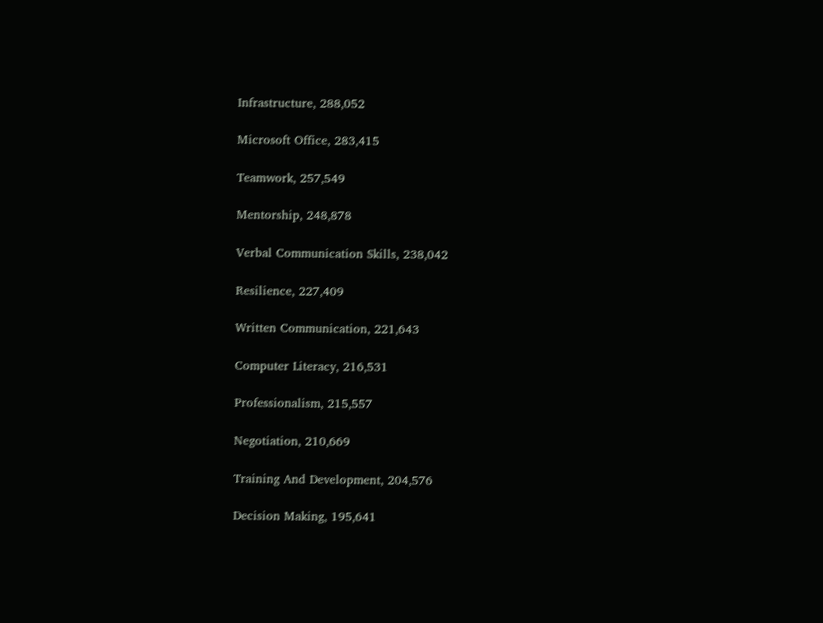Infrastructure, 288,052

Microsoft Office, 283,415

Teamwork, 257,549

Mentorship, 248,878

Verbal Communication Skills, 238,042

Resilience, 227,409

Written Communication, 221,643

Computer Literacy, 216,531

Professionalism, 215,557

Negotiation, 210,669

Training And Development, 204,576

Decision Making, 195,641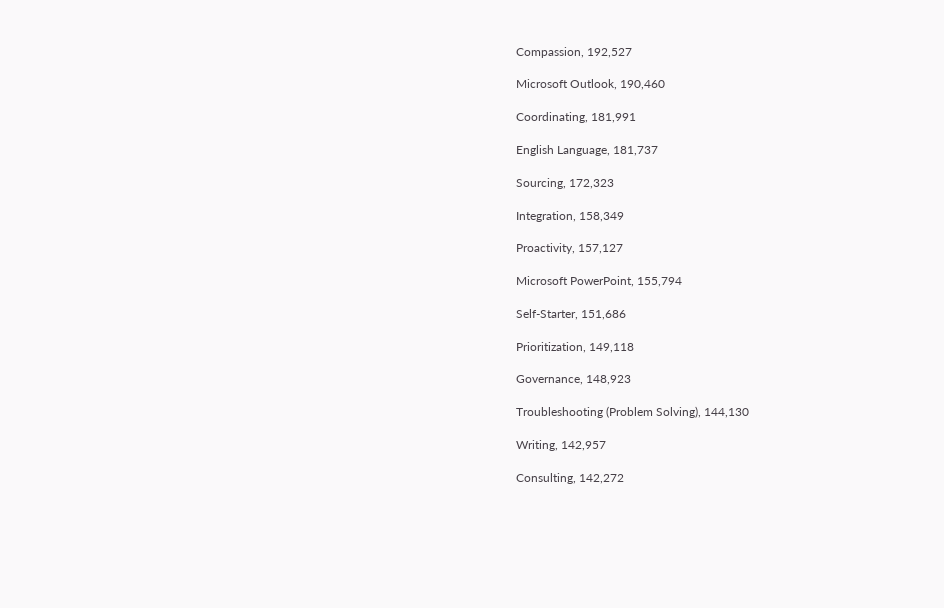Compassion, 192,527

Microsoft Outlook, 190,460

Coordinating, 181,991

English Language, 181,737

Sourcing, 172,323

Integration, 158,349

Proactivity, 157,127

Microsoft PowerPoint, 155,794

Self-Starter, 151,686

Prioritization, 149,118

Governance, 148,923

Troubleshooting (Problem Solving), 144,130

Writing, 142,957

Consulting, 142,272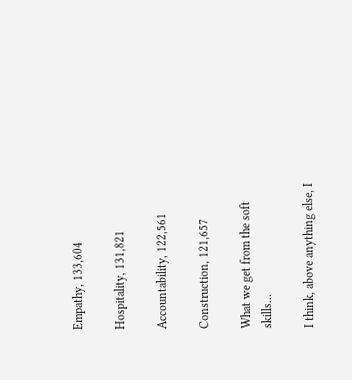Empathy, 133,604

Hospitality, 131,821

Accountability, 122,561

Construction, 121,657

What we get from the soft skills…

I think, above anything else, I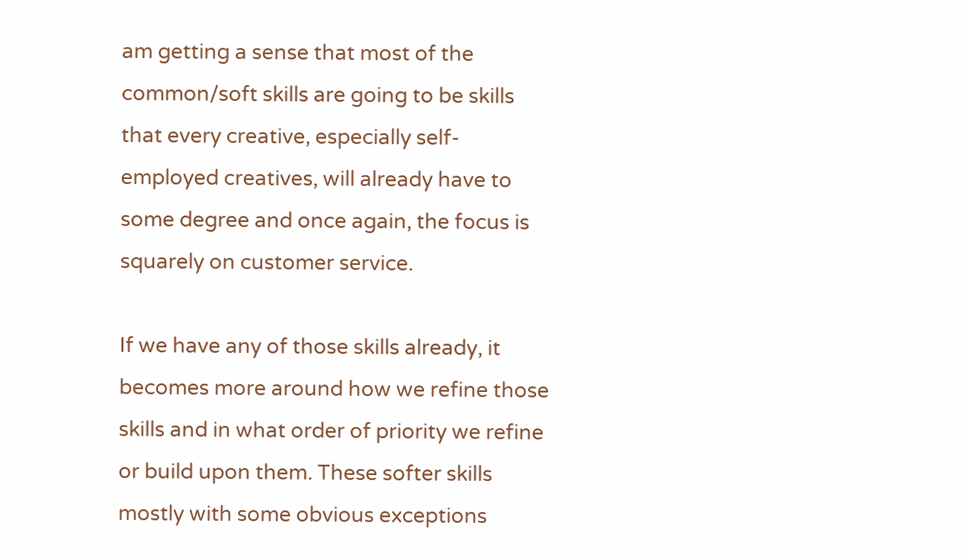am getting a sense that most of the common/soft skills are going to be skills that every creative, especially self-employed creatives, will already have to some degree and once again, the focus is squarely on customer service.

If we have any of those skills already, it becomes more around how we refine those skills and in what order of priority we refine or build upon them. These softer skills mostly with some obvious exceptions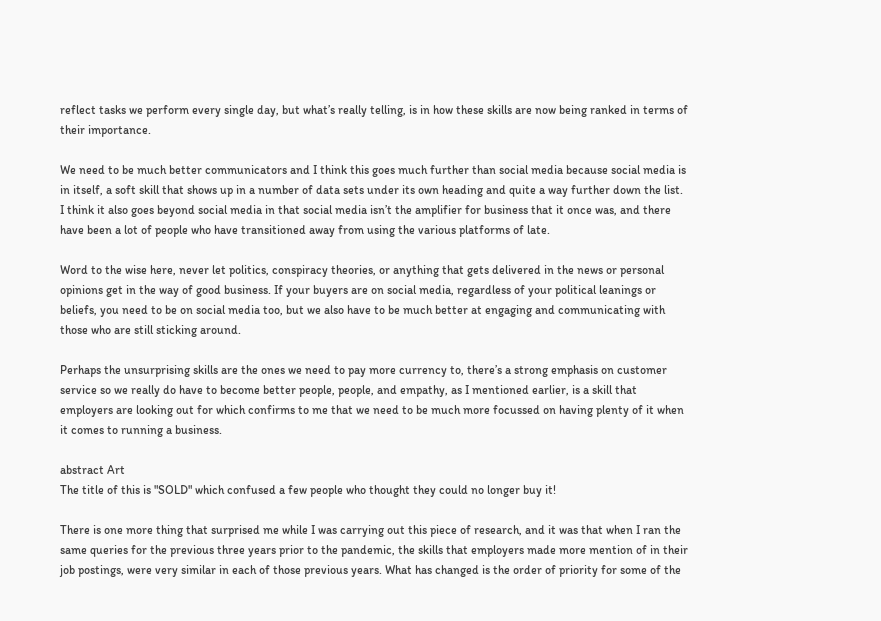reflect tasks we perform every single day, but what’s really telling, is in how these skills are now being ranked in terms of their importance.

We need to be much better communicators and I think this goes much further than social media because social media is in itself, a soft skill that shows up in a number of data sets under its own heading and quite a way further down the list. I think it also goes beyond social media in that social media isn’t the amplifier for business that it once was, and there have been a lot of people who have transitioned away from using the various platforms of late.

Word to the wise here, never let politics, conspiracy theories, or anything that gets delivered in the news or personal opinions get in the way of good business. If your buyers are on social media, regardless of your political leanings or beliefs, you need to be on social media too, but we also have to be much better at engaging and communicating with those who are still sticking around.

Perhaps the unsurprising skills are the ones we need to pay more currency to, there’s a strong emphasis on customer service so we really do have to become better people, people, and empathy, as I mentioned earlier, is a skill that employers are looking out for which confirms to me that we need to be much more focussed on having plenty of it when it comes to running a business.

abstract Art
The title of this is "SOLD" which confused a few people who thought they could no longer buy it!

There is one more thing that surprised me while I was carrying out this piece of research, and it was that when I ran the same queries for the previous three years prior to the pandemic, the skills that employers made more mention of in their job postings, were very similar in each of those previous years. What has changed is the order of priority for some of the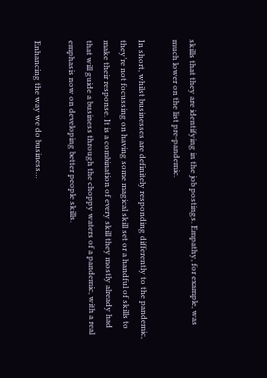skills that they are identifying in the job postings. Empathy, for example, was much lower on the list pre-pandemic.

In short, whilst businesses are definitely responding differently to the pandemic, they’re not focussing on having some magical skill set or a handful of skills to make their response. It is a combination of every skill they mostly already had that will guide a business through the choppy waters of a pandemic, with a real emphasis now on developing better people skills.

Enhancing the way we do business…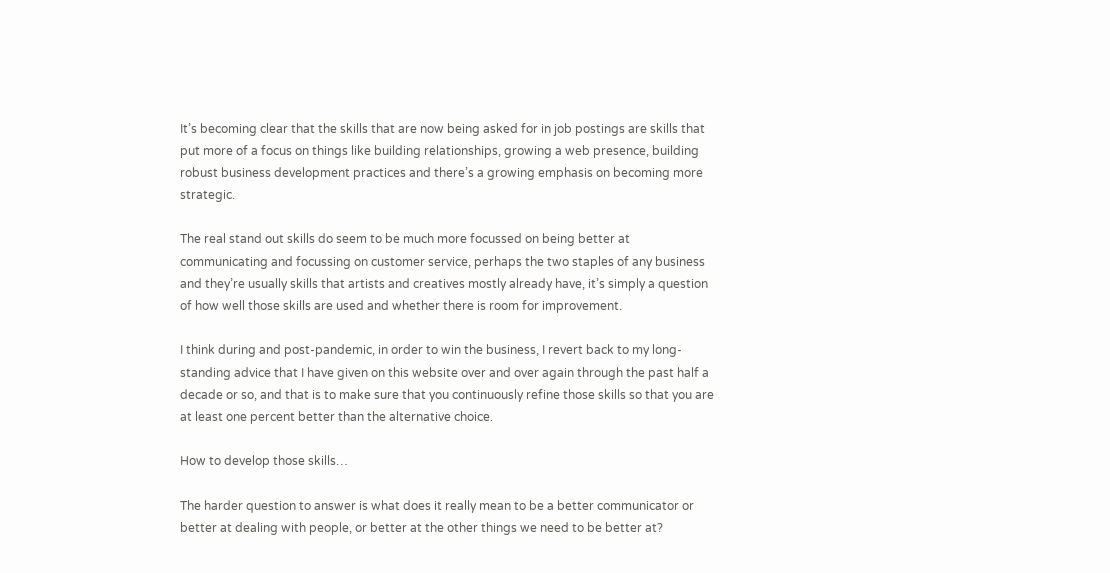It’s becoming clear that the skills that are now being asked for in job postings are skills that put more of a focus on things like building relationships, growing a web presence, building robust business development practices and there’s a growing emphasis on becoming more strategic.

The real stand out skills do seem to be much more focussed on being better at communicating and focussing on customer service, perhaps the two staples of any business and they’re usually skills that artists and creatives mostly already have, it’s simply a question of how well those skills are used and whether there is room for improvement.

I think during and post-pandemic, in order to win the business, I revert back to my long-standing advice that I have given on this website over and over again through the past half a decade or so, and that is to make sure that you continuously refine those skills so that you are at least one percent better than the alternative choice.

How to develop those skills…

The harder question to answer is what does it really mean to be a better communicator or better at dealing with people, or better at the other things we need to be better at?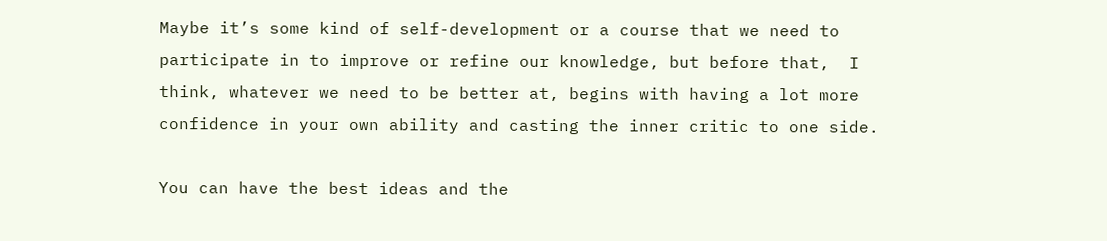Maybe it’s some kind of self-development or a course that we need to participate in to improve or refine our knowledge, but before that,  I think, whatever we need to be better at, begins with having a lot more confidence in your own ability and casting the inner critic to one side.

You can have the best ideas and the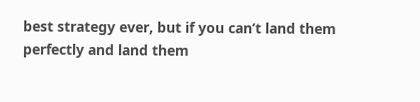best strategy ever, but if you can’t land them perfectly and land them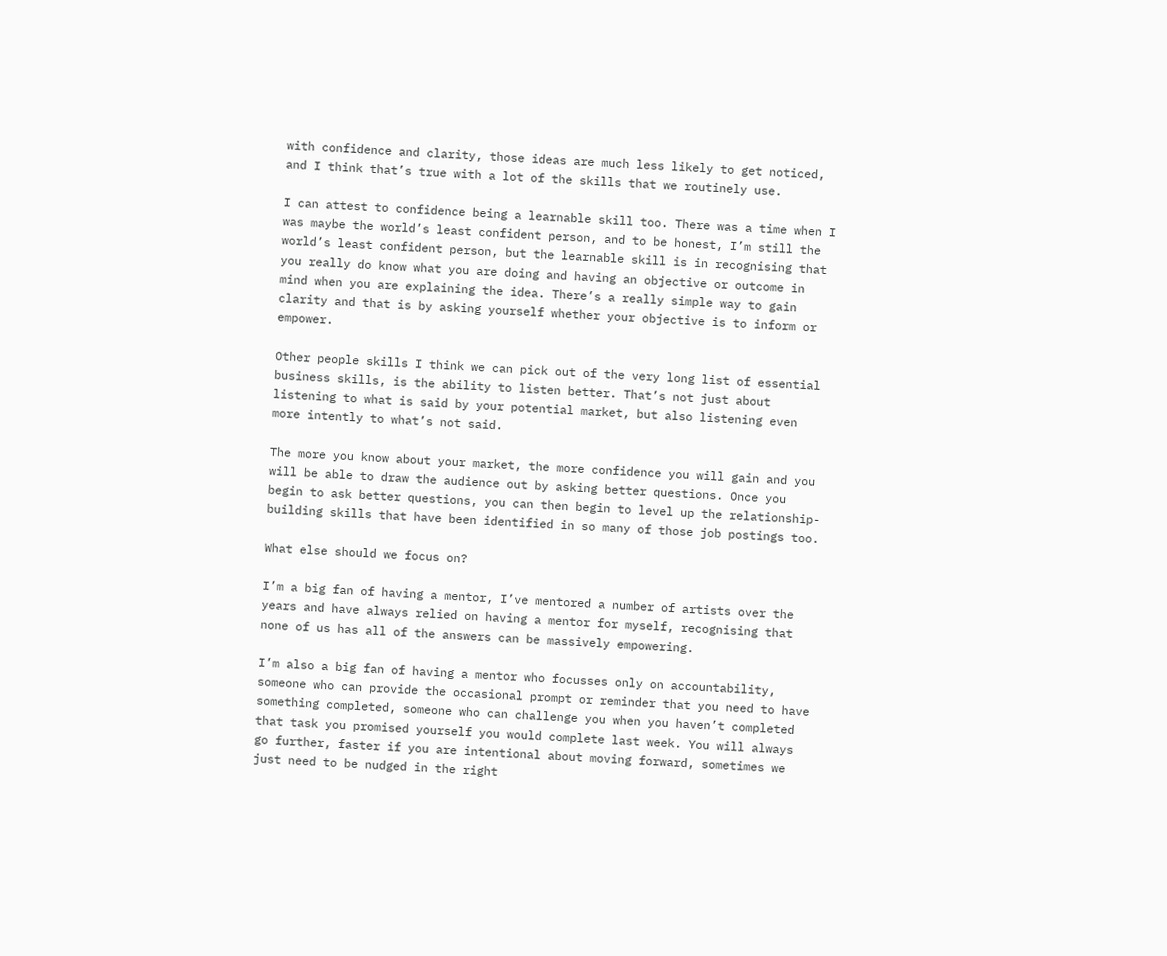with confidence and clarity, those ideas are much less likely to get noticed, and I think that’s true with a lot of the skills that we routinely use.

I can attest to confidence being a learnable skill too. There was a time when I was maybe the world’s least confident person, and to be honest, I’m still the world’s least confident person, but the learnable skill is in recognising that you really do know what you are doing and having an objective or outcome in mind when you are explaining the idea. There’s a really simple way to gain clarity and that is by asking yourself whether your objective is to inform or empower.

Other people skills I think we can pick out of the very long list of essential business skills, is the ability to listen better. That’s not just about listening to what is said by your potential market, but also listening even more intently to what’s not said.

The more you know about your market, the more confidence you will gain and you will be able to draw the audience out by asking better questions. Once you begin to ask better questions, you can then begin to level up the relationship-building skills that have been identified in so many of those job postings too.

What else should we focus on?

I’m a big fan of having a mentor, I’ve mentored a number of artists over the years and have always relied on having a mentor for myself, recognising that none of us has all of the answers can be massively empowering.

I’m also a big fan of having a mentor who focusses only on accountability, someone who can provide the occasional prompt or reminder that you need to have something completed, someone who can challenge you when you haven’t completed that task you promised yourself you would complete last week. You will always go further, faster if you are intentional about moving forward, sometimes we just need to be nudged in the right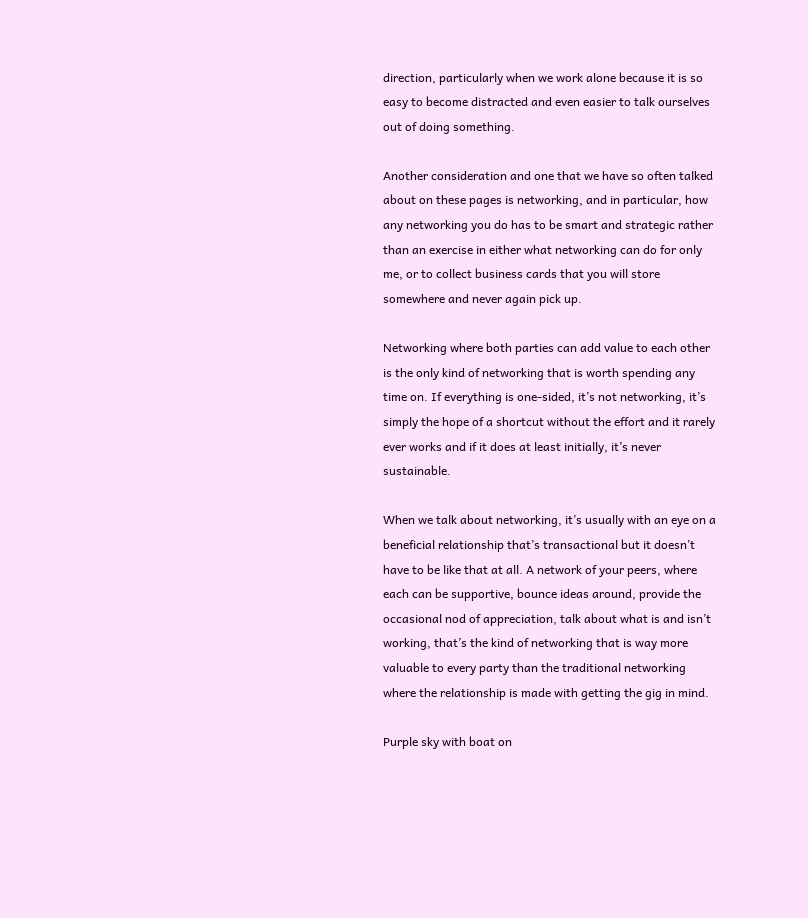direction, particularly when we work alone because it is so easy to become distracted and even easier to talk ourselves out of doing something.

Another consideration and one that we have so often talked about on these pages is networking, and in particular, how any networking you do has to be smart and strategic rather than an exercise in either what networking can do for only me, or to collect business cards that you will store somewhere and never again pick up.

Networking where both parties can add value to each other is the only kind of networking that is worth spending any time on. If everything is one-sided, it’s not networking, it’s simply the hope of a shortcut without the effort and it rarely ever works and if it does at least initially, it’s never sustainable.

When we talk about networking, it’s usually with an eye on a beneficial relationship that’s transactional but it doesn’t have to be like that at all. A network of your peers, where each can be supportive, bounce ideas around, provide the occasional nod of appreciation, talk about what is and isn’t working, that’s the kind of networking that is way more valuable to every party than the traditional networking where the relationship is made with getting the gig in mind.

Purple sky with boat on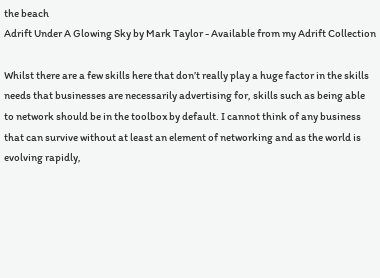the beach
Adrift Under A Glowing Sky by Mark Taylor - Available from my Adrift Collection

Whilst there are a few skills here that don’t really play a huge factor in the skills needs that businesses are necessarily advertising for, skills such as being able to network should be in the toolbox by default. I cannot think of any business that can survive without at least an element of networking and as the world is evolving rapidly,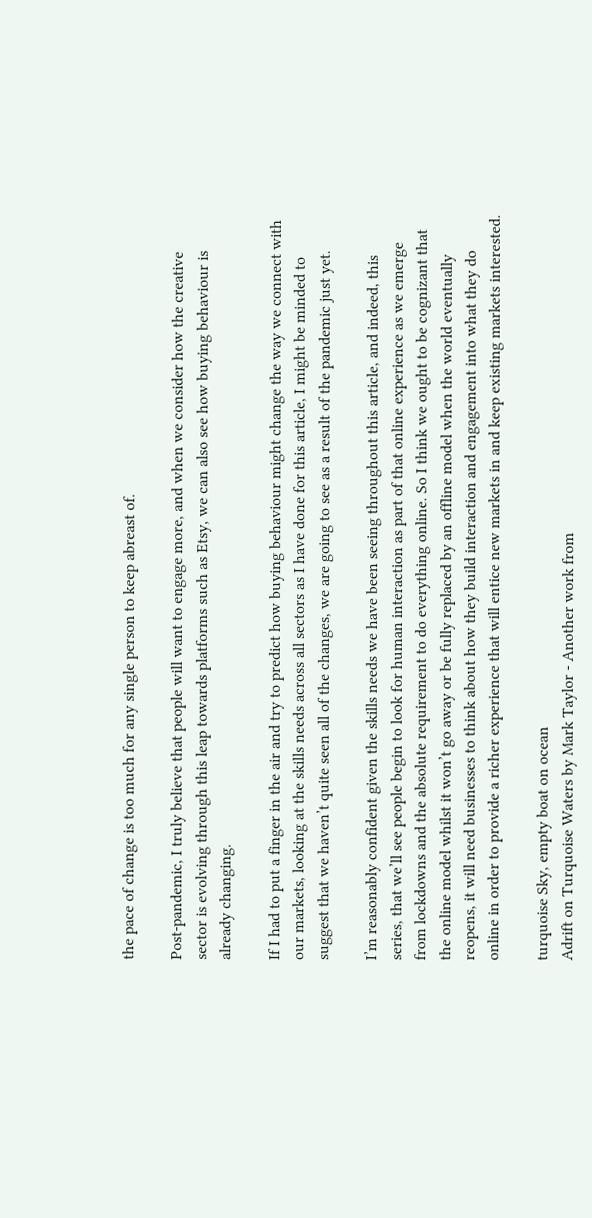the pace of change is too much for any single person to keep abreast of.

Post-pandemic, I truly believe that people will want to engage more, and when we consider how the creative sector is evolving through this leap towards platforms such as Etsy, we can also see how buying behaviour is already changing.

If I had to put a finger in the air and try to predict how buying behaviour might change the way we connect with our markets, looking at the skills needs across all sectors as I have done for this article, I might be minded to suggest that we haven’t quite seen all of the changes, we are going to see as a result of the pandemic just yet.

I’m reasonably confident given the skills needs we have been seeing throughout this article, and indeed, this series, that we’ll see people begin to look for human interaction as part of that online experience as we emerge from lockdowns and the absolute requirement to do everything online. So I think we ought to be cognizant that the online model whilst it won’t go away or be fully replaced by an offline model when the world eventually reopens, it will need businesses to think about how they build interaction and engagement into what they do online in order to provide a richer experience that will entice new markets in and keep existing markets interested.

turquoise Sky, empty boat on ocean
Adrift on Turquoise Waters by Mark Taylor - Another work from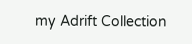my Adrift Collection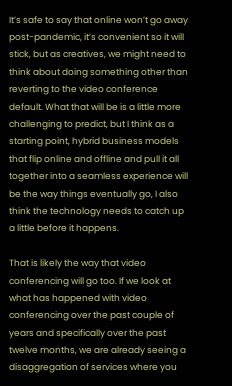It’s safe to say that online won’t go away post-pandemic, it’s convenient so it will stick, but as creatives, we might need to think about doing something other than reverting to the video conference default. What that will be is a little more challenging to predict, but I think as a starting point, hybrid business models that flip online and offline and pull it all together into a seamless experience will be the way things eventually go, I also think the technology needs to catch up a little before it happens.

That is likely the way that video conferencing will go too. If we look at what has happened with video conferencing over the past couple of years and specifically over the past twelve months, we are already seeing a disaggregation of services where you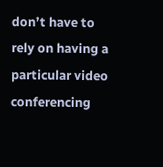don’t have to rely on having a particular video conferencing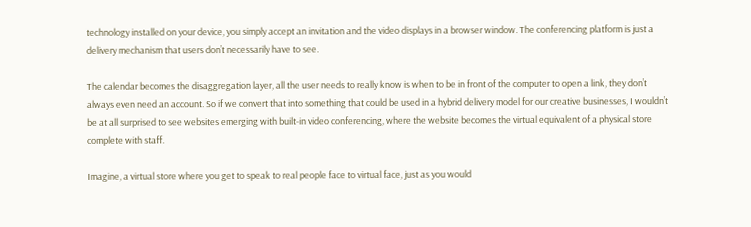technology installed on your device, you simply accept an invitation and the video displays in a browser window. The conferencing platform is just a delivery mechanism that users don’t necessarily have to see.

The calendar becomes the disaggregation layer, all the user needs to really know is when to be in front of the computer to open a link, they don’t always even need an account. So if we convert that into something that could be used in a hybrid delivery model for our creative businesses, I wouldn’t be at all surprised to see websites emerging with built-in video conferencing, where the website becomes the virtual equivalent of a physical store complete with staff.

Imagine, a virtual store where you get to speak to real people face to virtual face, just as you would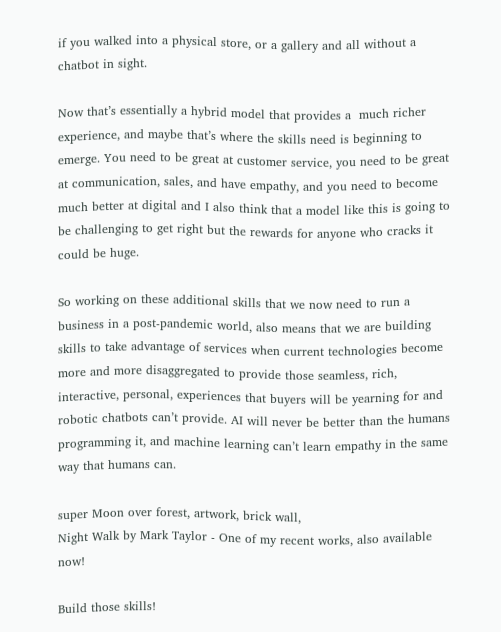if you walked into a physical store, or a gallery and all without a chatbot in sight.

Now that’s essentially a hybrid model that provides a  much richer experience, and maybe that’s where the skills need is beginning to emerge. You need to be great at customer service, you need to be great at communication, sales, and have empathy, and you need to become much better at digital and I also think that a model like this is going to be challenging to get right but the rewards for anyone who cracks it could be huge.

So working on these additional skills that we now need to run a business in a post-pandemic world, also means that we are building skills to take advantage of services when current technologies become more and more disaggregated to provide those seamless, rich, interactive, personal, experiences that buyers will be yearning for and robotic chatbots can’t provide. AI will never be better than the humans programming it, and machine learning can’t learn empathy in the same way that humans can.

super Moon over forest, artwork, brick wall,
Night Walk by Mark Taylor - One of my recent works, also available now!

Build those skills!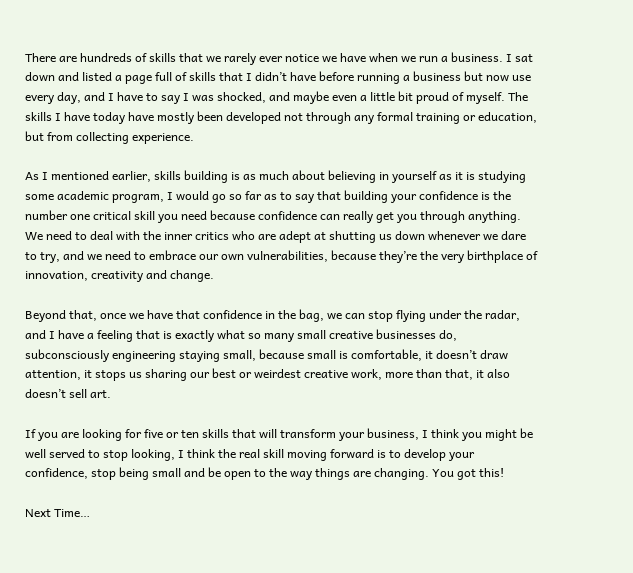There are hundreds of skills that we rarely ever notice we have when we run a business. I sat down and listed a page full of skills that I didn’t have before running a business but now use every day, and I have to say I was shocked, and maybe even a little bit proud of myself. The skills I have today have mostly been developed not through any formal training or education, but from collecting experience.

As I mentioned earlier, skills building is as much about believing in yourself as it is studying some academic program, I would go so far as to say that building your confidence is the number one critical skill you need because confidence can really get you through anything. We need to deal with the inner critics who are adept at shutting us down whenever we dare to try, and we need to embrace our own vulnerabilities, because they’re the very birthplace of innovation, creativity and change.

Beyond that, once we have that confidence in the bag, we can stop flying under the radar, and I have a feeling that is exactly what so many small creative businesses do, subconsciously engineering staying small, because small is comfortable, it doesn’t draw attention, it stops us sharing our best or weirdest creative work, more than that, it also doesn’t sell art.

If you are looking for five or ten skills that will transform your business, I think you might be well served to stop looking, I think the real skill moving forward is to develop your confidence, stop being small and be open to the way things are changing. You got this!

Next Time…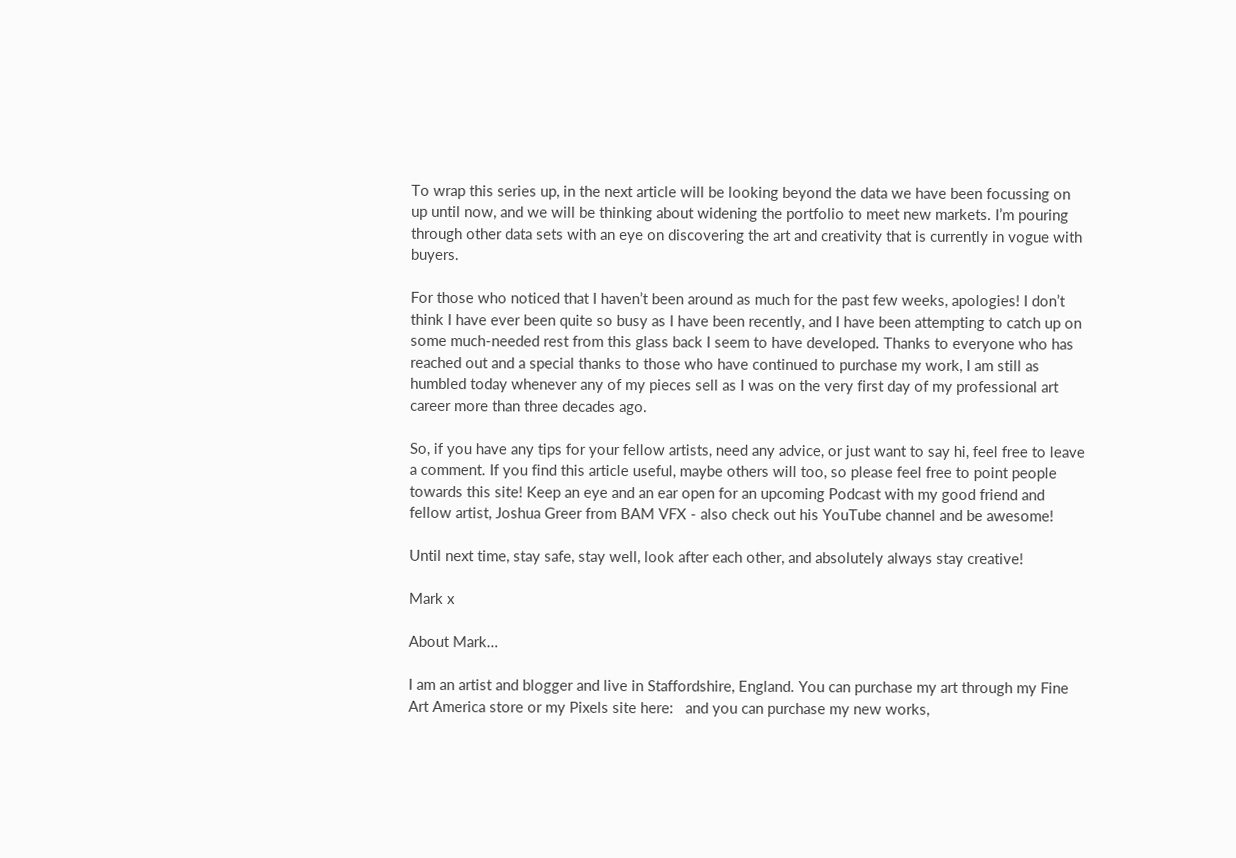To wrap this series up, in the next article will be looking beyond the data we have been focussing on up until now, and we will be thinking about widening the portfolio to meet new markets. I’m pouring through other data sets with an eye on discovering the art and creativity that is currently in vogue with buyers.

For those who noticed that I haven’t been around as much for the past few weeks, apologies! I don’t think I have ever been quite so busy as I have been recently, and I have been attempting to catch up on some much-needed rest from this glass back I seem to have developed. Thanks to everyone who has reached out and a special thanks to those who have continued to purchase my work, I am still as humbled today whenever any of my pieces sell as I was on the very first day of my professional art career more than three decades ago.

So, if you have any tips for your fellow artists, need any advice, or just want to say hi, feel free to leave a comment. If you find this article useful, maybe others will too, so please feel free to point people towards this site! Keep an eye and an ear open for an upcoming Podcast with my good friend and fellow artist, Joshua Greer from BAM VFX - also check out his YouTube channel and be awesome!

Until next time, stay safe, stay well, look after each other, and absolutely always stay creative!

Mark x

About Mark…

I am an artist and blogger and live in Staffordshire, England. You can purchase my art through my Fine Art America store or my Pixels site here:   and you can purchase my new works,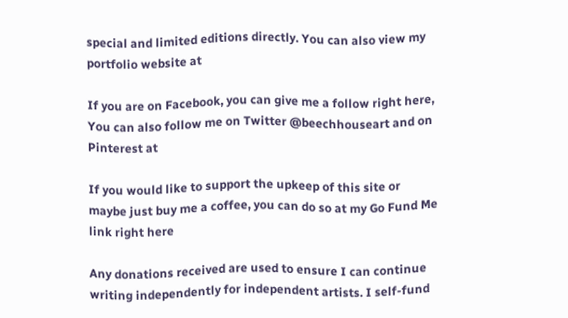special and limited editions directly. You can also view my portfolio website at

If you are on Facebook, you can give me a follow right here,  You can also follow me on Twitter @beechhouseart and on Pinterest at

If you would like to support the upkeep of this site or maybe just buy me a coffee, you can do so at my Go Fund Me link right here

Any donations received are used to ensure I can continue writing independently for independent artists. I self-fund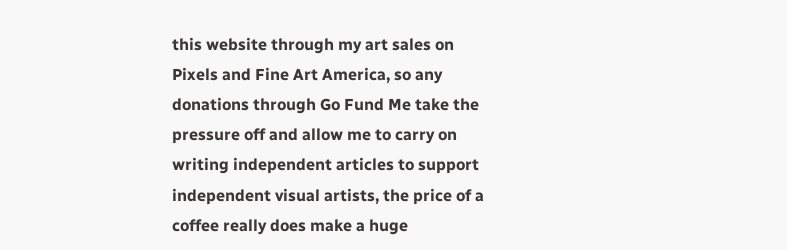this website through my art sales on Pixels and Fine Art America, so any donations through Go Fund Me take the pressure off and allow me to carry on writing independent articles to support independent visual artists, the price of a coffee really does make a huge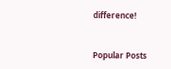difference!


Popular Posts